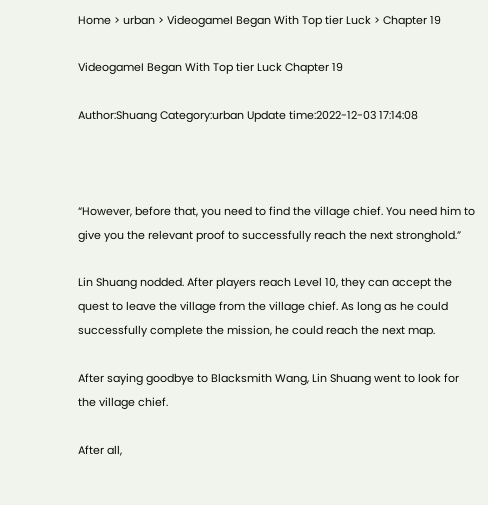Home > urban > VideogameI Began With Top tier Luck > Chapter 19

VideogameI Began With Top tier Luck Chapter 19

Author:Shuang Category:urban Update time:2022-12-03 17:14:08



“However, before that, you need to find the village chief. You need him to give you the relevant proof to successfully reach the next stronghold.”

Lin Shuang nodded. After players reach Level 10, they can accept the quest to leave the village from the village chief. As long as he could successfully complete the mission, he could reach the next map.

After saying goodbye to Blacksmith Wang, Lin Shuang went to look for the village chief.

After all,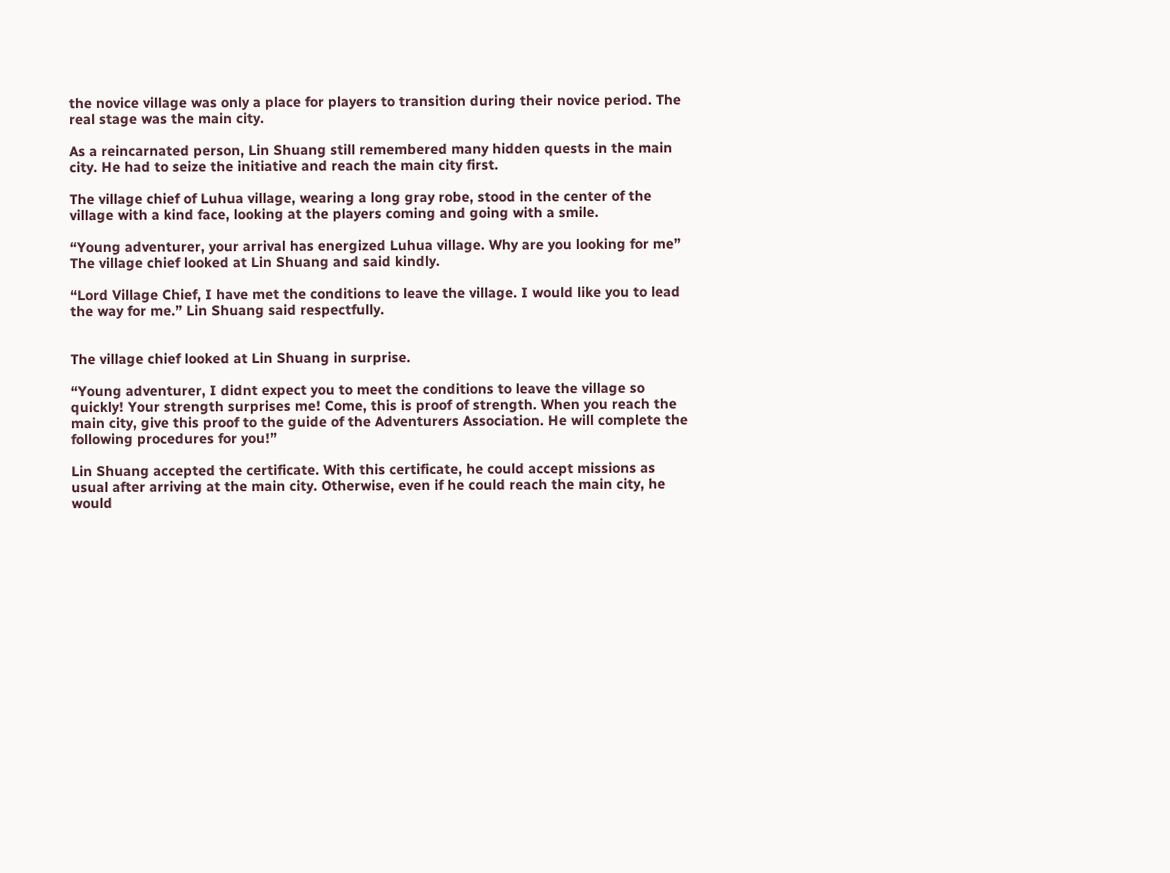the novice village was only a place for players to transition during their novice period. The real stage was the main city.

As a reincarnated person, Lin Shuang still remembered many hidden quests in the main city. He had to seize the initiative and reach the main city first.

The village chief of Luhua village, wearing a long gray robe, stood in the center of the village with a kind face, looking at the players coming and going with a smile.

“Young adventurer, your arrival has energized Luhua village. Why are you looking for me” The village chief looked at Lin Shuang and said kindly.

“Lord Village Chief, I have met the conditions to leave the village. I would like you to lead the way for me.” Lin Shuang said respectfully.


The village chief looked at Lin Shuang in surprise.

“Young adventurer, I didnt expect you to meet the conditions to leave the village so quickly! Your strength surprises me! Come, this is proof of strength. When you reach the main city, give this proof to the guide of the Adventurers Association. He will complete the following procedures for you!”

Lin Shuang accepted the certificate. With this certificate, he could accept missions as usual after arriving at the main city. Otherwise, even if he could reach the main city, he would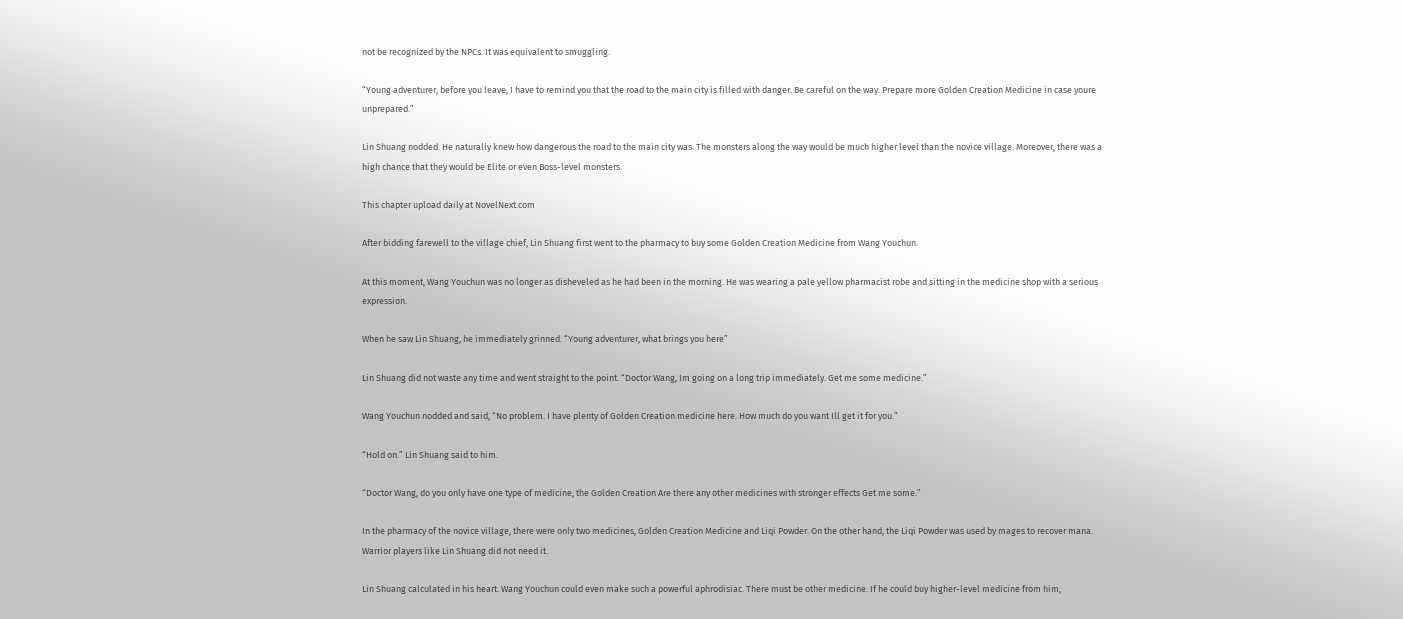not be recognized by the NPCs. It was equivalent to smuggling.

“Young adventurer, before you leave, I have to remind you that the road to the main city is filled with danger. Be careful on the way. Prepare more Golden Creation Medicine in case youre unprepared.”

Lin Shuang nodded. He naturally knew how dangerous the road to the main city was. The monsters along the way would be much higher level than the novice village. Moreover, there was a high chance that they would be Elite or even Boss-level monsters.

This chapter upload daily at NovelNext.com

After bidding farewell to the village chief, Lin Shuang first went to the pharmacy to buy some Golden Creation Medicine from Wang Youchun.

At this moment, Wang Youchun was no longer as disheveled as he had been in the morning. He was wearing a pale yellow pharmacist robe and sitting in the medicine shop with a serious expression.

When he saw Lin Shuang, he immediately grinned. “Young adventurer, what brings you here”

Lin Shuang did not waste any time and went straight to the point. “Doctor Wang, Im going on a long trip immediately. Get me some medicine.”

Wang Youchun nodded and said, “No problem. I have plenty of Golden Creation medicine here. How much do you want Ill get it for you.”

“Hold on.” Lin Shuang said to him.

“Doctor Wang, do you only have one type of medicine, the Golden Creation Are there any other medicines with stronger effects Get me some.”

In the pharmacy of the novice village, there were only two medicines, Golden Creation Medicine and Liqi Powder. On the other hand, the Liqi Powder was used by mages to recover mana. Warrior players like Lin Shuang did not need it.

Lin Shuang calculated in his heart. Wang Youchun could even make such a powerful aphrodisiac. There must be other medicine. If he could buy higher-level medicine from him,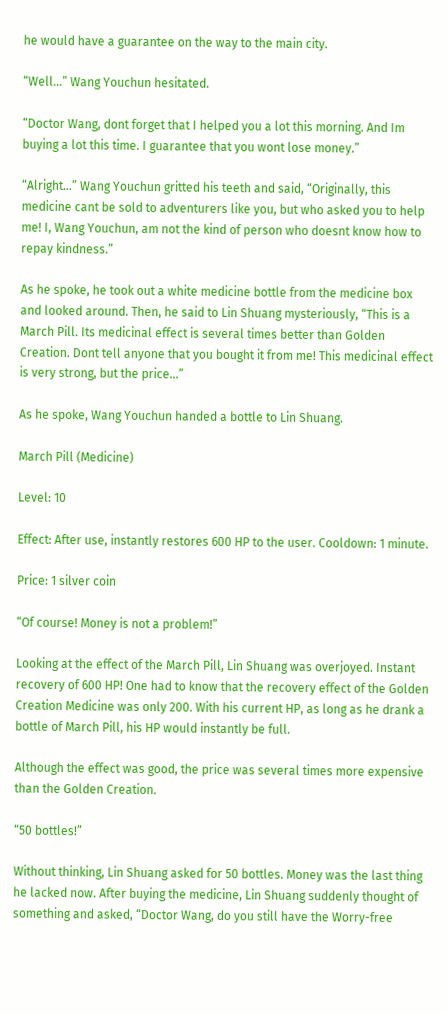he would have a guarantee on the way to the main city.

“Well…” Wang Youchun hesitated.

“Doctor Wang, dont forget that I helped you a lot this morning. And Im buying a lot this time. I guarantee that you wont lose money.”

“Alright…” Wang Youchun gritted his teeth and said, “Originally, this medicine cant be sold to adventurers like you, but who asked you to help me! I, Wang Youchun, am not the kind of person who doesnt know how to repay kindness.”

As he spoke, he took out a white medicine bottle from the medicine box and looked around. Then, he said to Lin Shuang mysteriously, “This is a March Pill. Its medicinal effect is several times better than Golden Creation. Dont tell anyone that you bought it from me! This medicinal effect is very strong, but the price…”

As he spoke, Wang Youchun handed a bottle to Lin Shuang.

March Pill (Medicine)

Level: 10

Effect: After use, instantly restores 600 HP to the user. Cooldown: 1 minute.

Price: 1 silver coin

“Of course! Money is not a problem!”

Looking at the effect of the March Pill, Lin Shuang was overjoyed. Instant recovery of 600 HP! One had to know that the recovery effect of the Golden Creation Medicine was only 200. With his current HP, as long as he drank a bottle of March Pill, his HP would instantly be full.

Although the effect was good, the price was several times more expensive than the Golden Creation.

“50 bottles!”

Without thinking, Lin Shuang asked for 50 bottles. Money was the last thing he lacked now. After buying the medicine, Lin Shuang suddenly thought of something and asked, “Doctor Wang, do you still have the Worry-free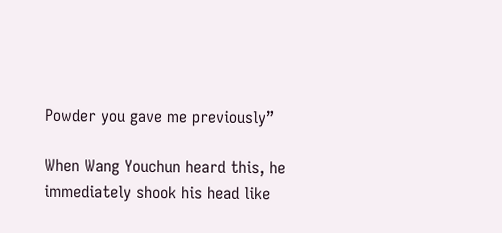Powder you gave me previously”

When Wang Youchun heard this, he immediately shook his head like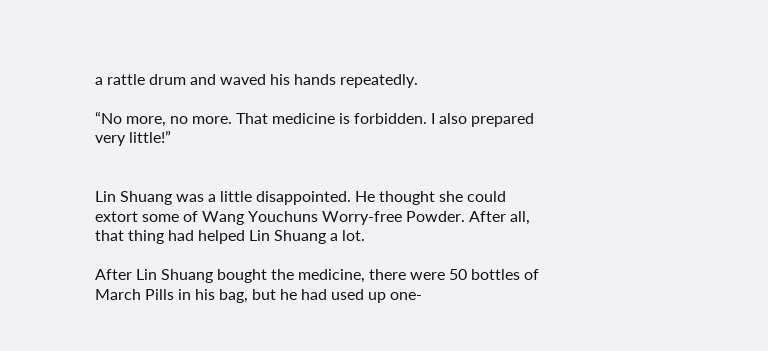a rattle drum and waved his hands repeatedly.

“No more, no more. That medicine is forbidden. I also prepared very little!”


Lin Shuang was a little disappointed. He thought she could extort some of Wang Youchuns Worry-free Powder. After all, that thing had helped Lin Shuang a lot.

After Lin Shuang bought the medicine, there were 50 bottles of March Pills in his bag, but he had used up one-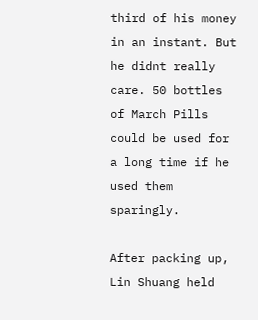third of his money in an instant. But he didnt really care. 50 bottles of March Pills could be used for a long time if he used them sparingly.

After packing up, Lin Shuang held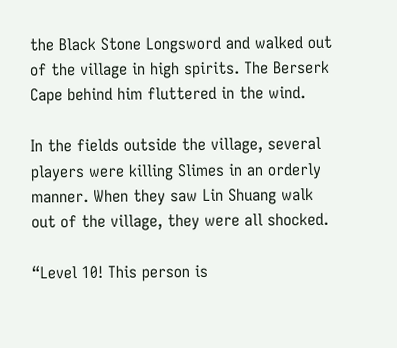the Black Stone Longsword and walked out of the village in high spirits. The Berserk Cape behind him fluttered in the wind.

In the fields outside the village, several players were killing Slimes in an orderly manner. When they saw Lin Shuang walk out of the village, they were all shocked.

“Level 10! This person is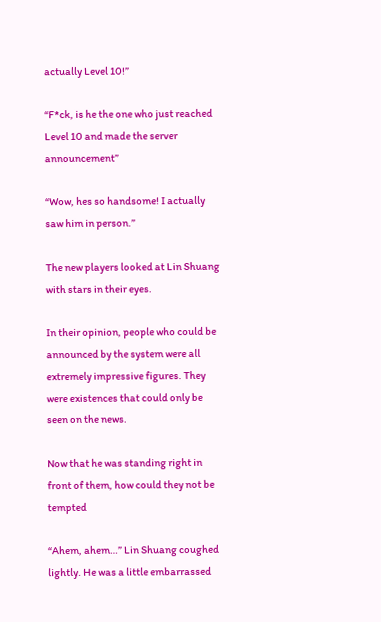actually Level 10!”

“F*ck, is he the one who just reached Level 10 and made the server announcement”

“Wow, hes so handsome! I actually saw him in person.”

The new players looked at Lin Shuang with stars in their eyes.

In their opinion, people who could be announced by the system were all extremely impressive figures. They were existences that could only be seen on the news.

Now that he was standing right in front of them, how could they not be tempted

“Ahem, ahem…” Lin Shuang coughed lightly. He was a little embarrassed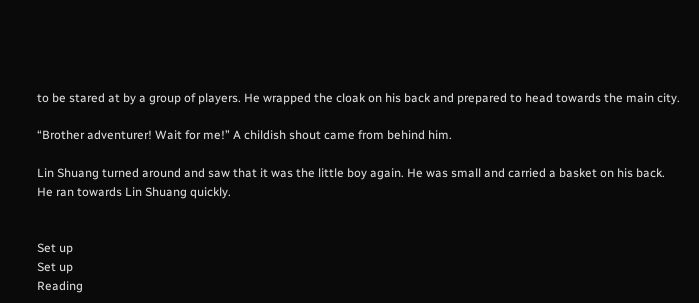to be stared at by a group of players. He wrapped the cloak on his back and prepared to head towards the main city.

“Brother adventurer! Wait for me!” A childish shout came from behind him.

Lin Shuang turned around and saw that it was the little boy again. He was small and carried a basket on his back. He ran towards Lin Shuang quickly.


Set up
Set up
Reading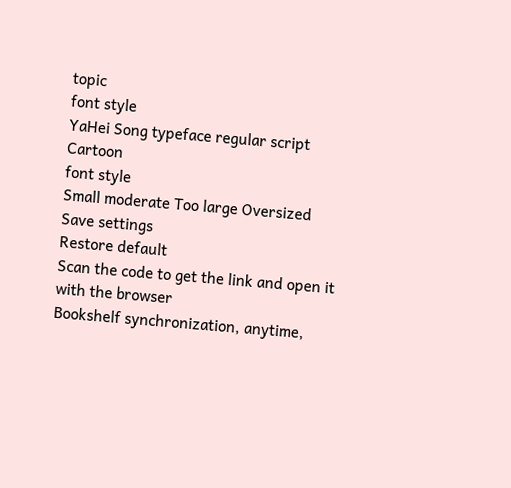topic
font style
YaHei Song typeface regular script Cartoon
font style
Small moderate Too large Oversized
Save settings
Restore default
Scan the code to get the link and open it with the browser
Bookshelf synchronization, anytime,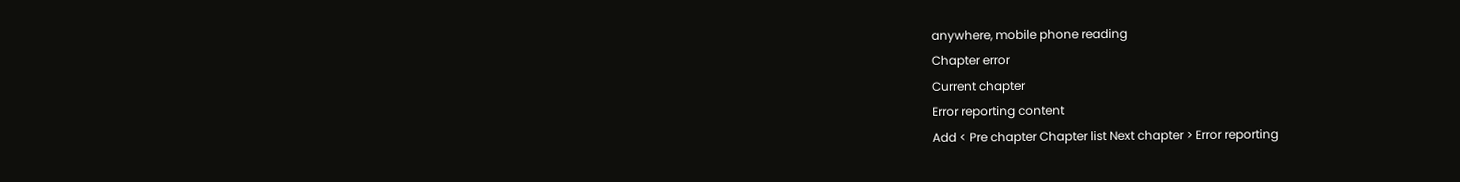anywhere, mobile phone reading
Chapter error
Current chapter
Error reporting content
Add < Pre chapter Chapter list Next chapter > Error reporting